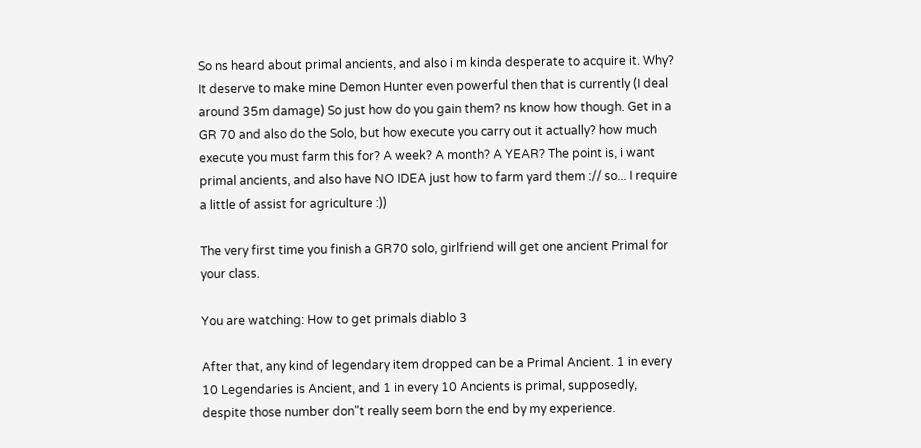So ns heard about primal ancients, and also i m kinda desperate to acquire it. Why? It deserve to make mine Demon Hunter even powerful then that is currently (I deal around 35m damage) So just how do you gain them? ns know how though. Get in a GR 70 and also do the Solo, but how execute you carry out it actually? how much execute you must farm this for? A week? A month? A YEAR? The point is, i want primal ancients, and also have NO IDEA just how to farm yard them :// so... I require a little of assist for agriculture :))

The very first time you finish a GR70 solo, girlfriend will get one ancient Primal for your class.

You are watching: How to get primals diablo 3

After that, any kind of legendary item dropped can be a Primal Ancient. 1 in every 10 Legendaries is Ancient, and 1 in every 10 Ancients is primal, supposedly, despite those number don"t really seem born the end by my experience.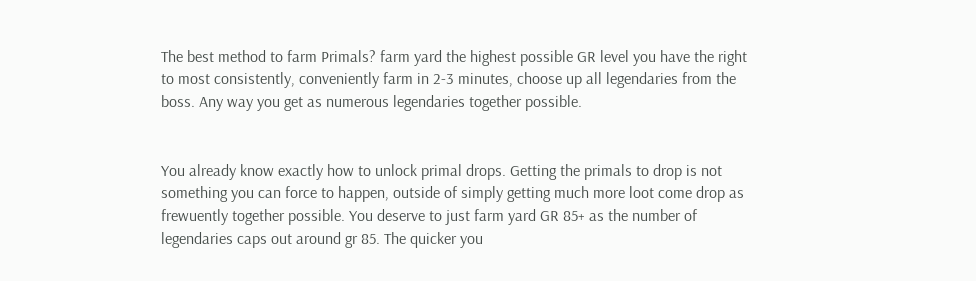The best method to farm Primals? farm yard the highest possible GR level you have the right to most consistently, conveniently farm in 2-3 minutes, choose up all legendaries from the boss. Any way you get as numerous legendaries together possible.


You already know exactly how to unlock primal drops. Getting the primals to drop is not something you can force to happen, outside of simply getting much more loot come drop as frewuently together possible. You deserve to just farm yard GR 85+ as the number of legendaries caps out around gr 85. The quicker you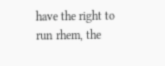have the right to run rhem, the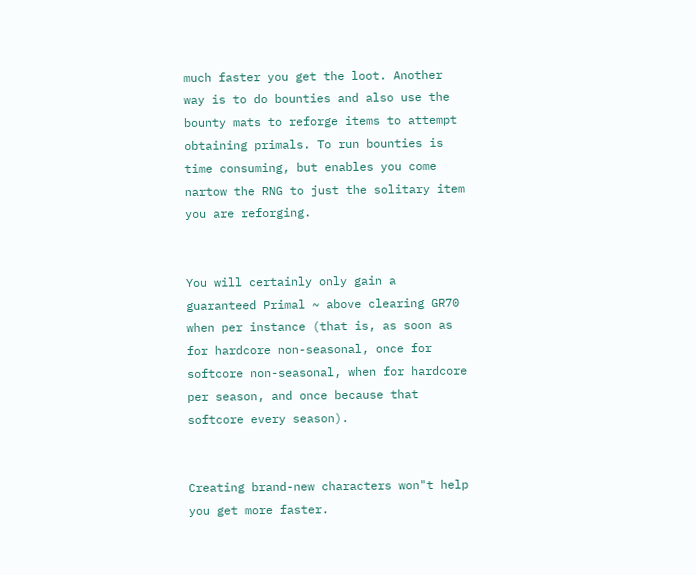much faster you get the loot. Another way is to do bounties and also use the bounty mats to reforge items to attempt obtaining primals. To run bounties is time consuming, but enables you come nartow the RNG to just the solitary item you are reforging.


You will certainly only gain a guaranteed Primal ~ above clearing GR70 when per instance (that is, as soon as for hardcore non-seasonal, once for softcore non-seasonal, when for hardcore per season, and once because that softcore every season).


Creating brand-new characters won"t help you get more faster.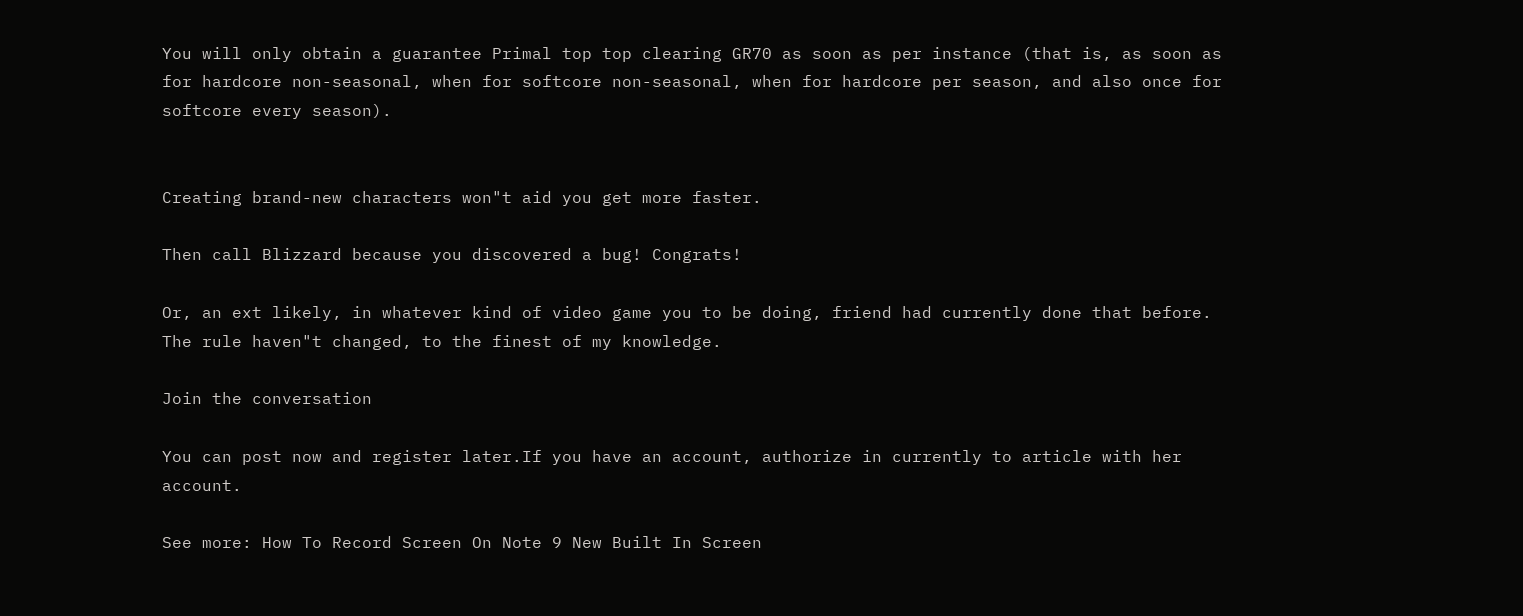You will only obtain a guarantee Primal top top clearing GR70 as soon as per instance (that is, as soon as for hardcore non-seasonal, when for softcore non-seasonal, when for hardcore per season, and also once for softcore every season).


Creating brand-new characters won"t aid you get more faster.

Then call Blizzard because you discovered a bug! Congrats!

Or, an ext likely, in whatever kind of video game you to be doing, friend had currently done that before. The rule haven"t changed, to the finest of my knowledge.

Join the conversation

You can post now and register later.If you have an account, authorize in currently to article with her account.

See more: How To Record Screen On Note 9 New Built In Screen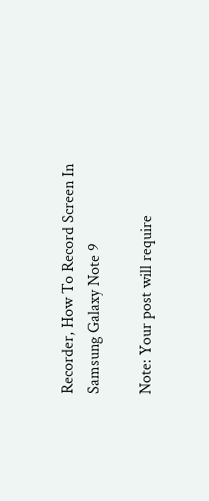Recorder, How To Record Screen In Samsung Galaxy Note 9

Note: Your post will require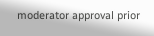moderator approval prior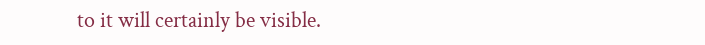to it will certainly be visible.